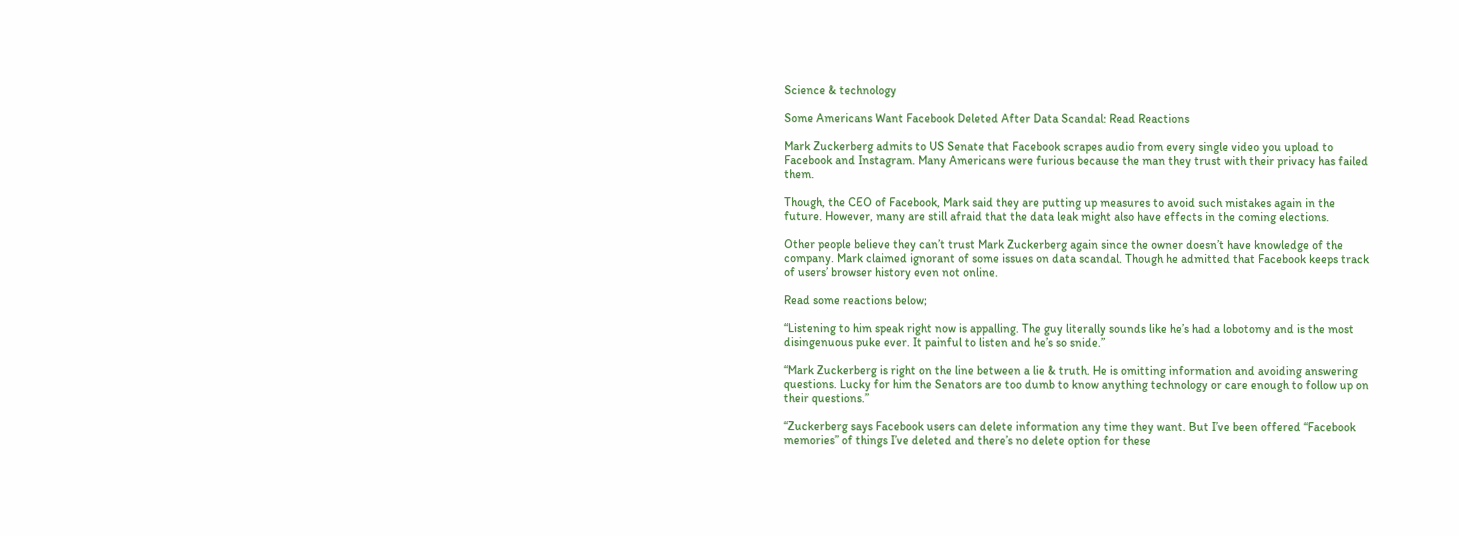Science & technology

Some Americans Want Facebook Deleted After Data Scandal: Read Reactions

Mark Zuckerberg admits to US Senate that Facebook scrapes audio from every single video you upload to Facebook and Instagram. Many Americans were furious because the man they trust with their privacy has failed them.

Though, the CEO of Facebook, Mark said they are putting up measures to avoid such mistakes again in the future. However, many are still afraid that the data leak might also have effects in the coming elections.

Other people believe they can’t trust Mark Zuckerberg again since the owner doesn’t have knowledge of the company. Mark claimed ignorant of some issues on data scandal. Though he admitted that Facebook keeps track of users’ browser history even not online.

Read some reactions below;

“Listening to him speak right now is appalling. The guy literally sounds like he’s had a lobotomy and is the most disingenuous puke ever. It painful to listen and he’s so snide.”

“Mark Zuckerberg is right on the line between a lie & truth. He is omitting information and avoiding answering questions. Lucky for him the Senators are too dumb to know anything technology or care enough to follow up on their questions.”

“Zuckerberg says Facebook users can delete information any time they want. But I’ve been offered “Facebook memories” of things I’ve deleted and there’s no delete option for these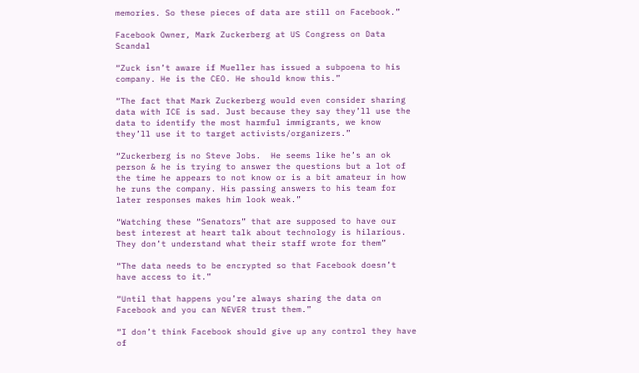memories. So these pieces of data are still on Facebook.”

Facebook Owner, Mark Zuckerberg at US Congress on Data Scandal

“Zuck isn’t aware if Mueller has issued a subpoena to his company. He is the CEO. He should know this.”

“The fact that Mark Zuckerberg would even consider sharing data with ICE is sad. Just because they say they’ll use the data to identify the most harmful immigrants, we know they’ll use it to target activists/organizers.”

“Zuckerberg is no Steve Jobs.  He seems like he’s an ok person & he is trying to answer the questions but a lot of the time he appears to not know or is a bit amateur in how he runs the company. His passing answers to his team for later responses makes him look weak.”

“Watching these “Senators” that are supposed to have our best interest at heart talk about technology is hilarious. They don’t understand what their staff wrote for them”

“The data needs to be encrypted so that Facebook doesn’t have access to it.”

“Until that happens you’re always sharing the data on Facebook and you can NEVER trust them.”

“I don’t think Facebook should give up any control they have of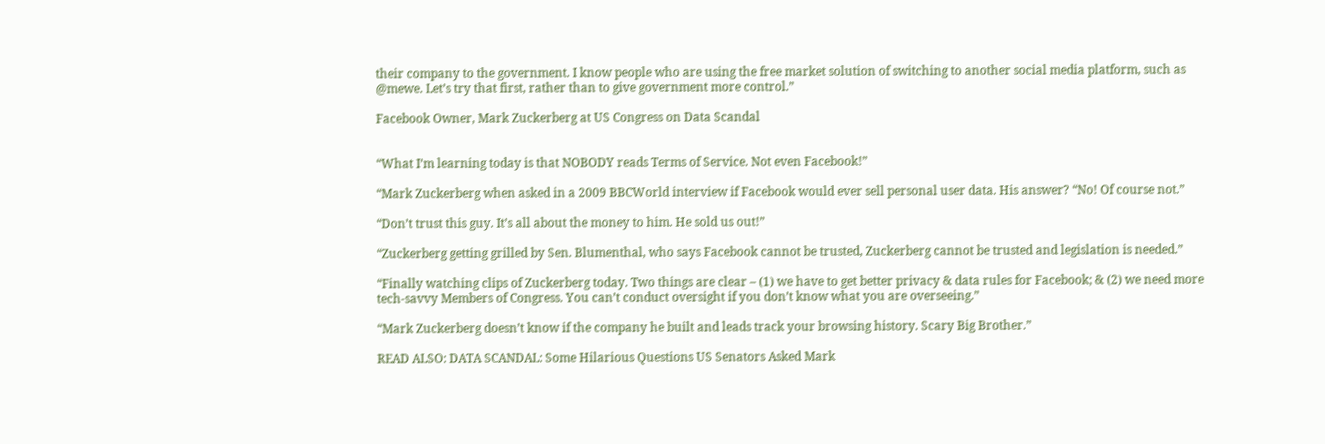their company to the government. I know people who are using the free market solution of switching to another social media platform, such as @mewe. Let’s try that first, rather than to give government more control.”

Facebook Owner, Mark Zuckerberg at US Congress on Data Scandal


“What I’m learning today is that NOBODY reads Terms of Service. Not even Facebook!”

“Mark Zuckerberg when asked in a 2009 BBCWorld interview if Facebook would ever sell personal user data. His answer? “No! Of course not.”

“Don’t trust this guy. It’s all about the money to him. He sold us out!”

“Zuckerberg getting grilled by Sen. Blumenthal, who says Facebook cannot be trusted, Zuckerberg cannot be trusted and legislation is needed.”

“Finally watching clips of Zuckerberg today. Two things are clear – (1) we have to get better privacy & data rules for Facebook; & (2) we need more tech-savvy Members of Congress. You can’t conduct oversight if you don’t know what you are overseeing.”

“Mark Zuckerberg doesn’t know if the company he built and leads track your browsing history. Scary Big Brother.”

READ ALSO: DATA SCANDAL: Some Hilarious Questions US Senators Asked Mark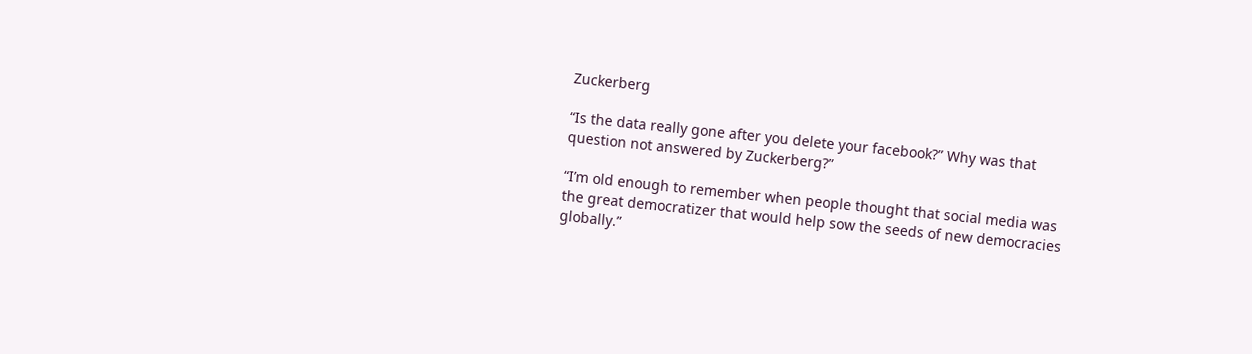Zuckerberg

“Is the data really gone after you delete your facebook?” Why was that question not answered by Zuckerberg?”

“I’m old enough to remember when people thought that social media was the great democratizer that would help sow the seeds of new democracies globally.”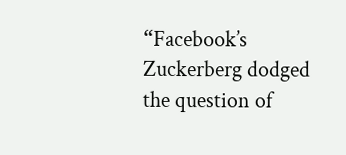“Facebook’s Zuckerberg dodged the question of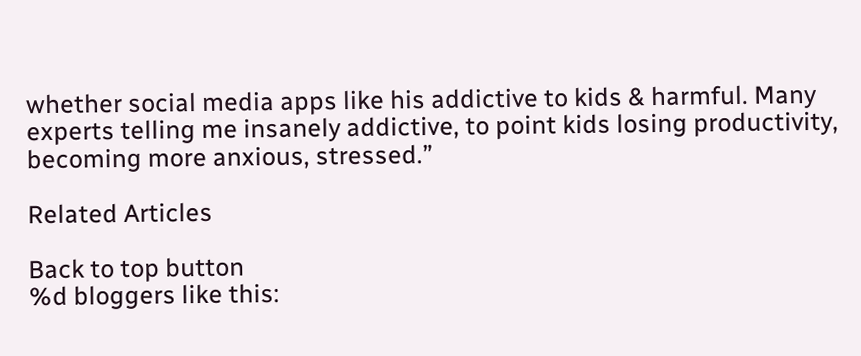whether social media apps like his addictive to kids & harmful. Many experts telling me insanely addictive, to point kids losing productivity, becoming more anxious, stressed.”

Related Articles

Back to top button
%d bloggers like this: